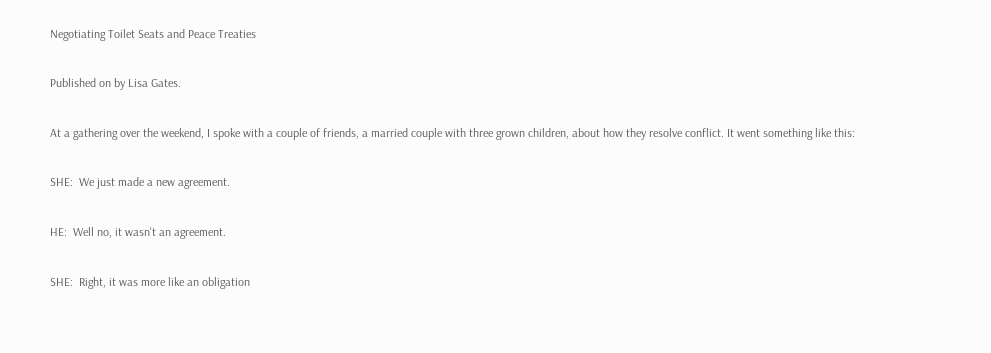Negotiating Toilet Seats and Peace Treaties

Published on by Lisa Gates.

At a gathering over the weekend, I spoke with a couple of friends, a married couple with three grown children, about how they resolve conflict. It went something like this:

SHE:  We just made a new agreement.

HE:  Well no, it wasn't an agreement.

SHE:  Right, it was more like an obligation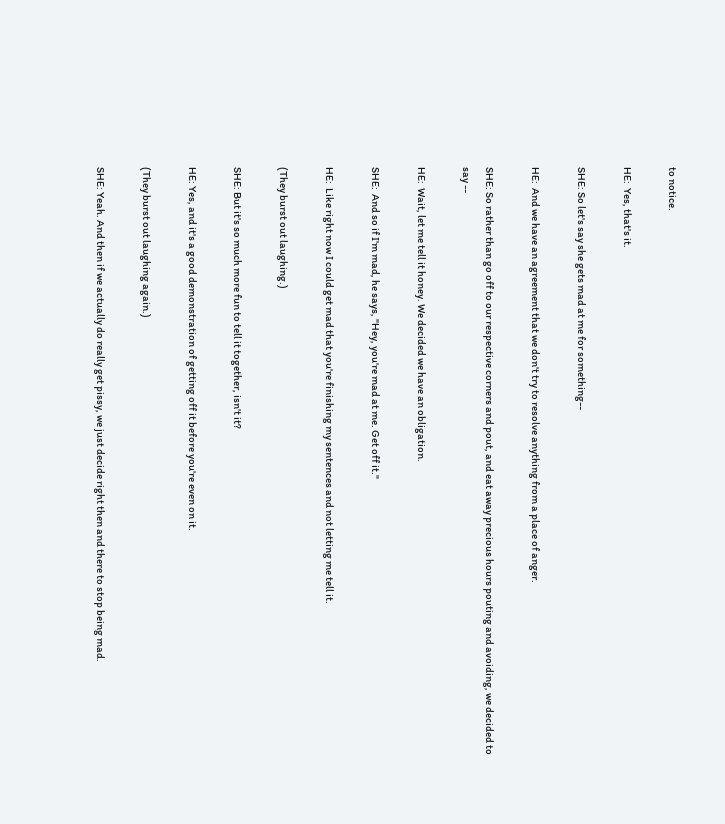to notice.

HE:  Yes, that's it.

SHE: So let's say she gets mad at me for something--

HE:  And we have an agreement that we don't try to resolve anything from a place of anger.

SHE: So rather than go off to our respective corners and pout, and eat away precious hours pouting and avoiding, we decided to say --

HE:  Wait, let me tell it honey. We decided we have an obligation.

SHE:  And so if I'm mad, he says, "Hey, you're mad at me. Get off it."

HE:  Like right now I could get mad that you're finishing my sentences and not letting me tell it.

(They burst out laughing.)

SHE: But it's so much more fun to tell it together, isn't it?

HE: Yes, and it's a good demonstration of getting off it before you're even on it.

(They burst out laughing again.)

SHE: Yeah. And then if we actually do really get pissy, we just decide right then and there to stop being mad.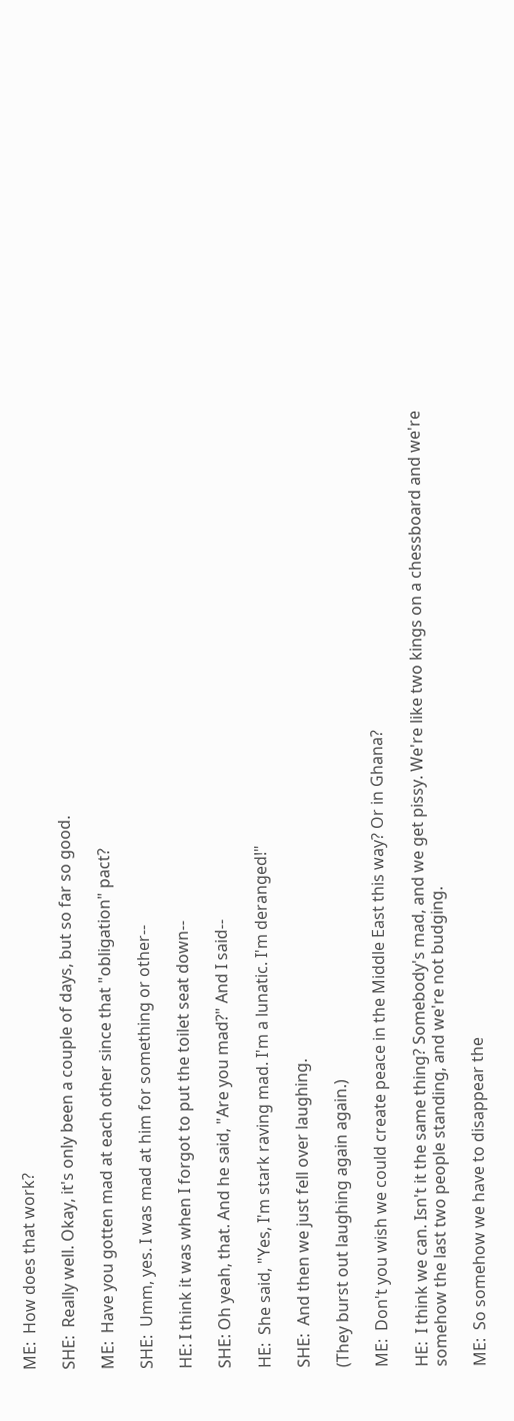ME:  How does that work?

SHE:  Really well. Okay, it's only been a couple of days, but so far so good.

ME:  Have you gotten mad at each other since that "obligation" pact?

SHE:  Umm, yes. I was mad at him for something or other--

HE: I think it was when I forgot to put the toilet seat down--

SHE: Oh yeah, that. And he said, "Are you mad?" And I said--

HE:  She said, "Yes, I'm stark raving mad. I'm a lunatic. I'm deranged!"

SHE:  And then we just fell over laughing.

(They burst out laughing again again.)

ME:  Don't you wish we could create peace in the Middle East this way? Or in Ghana?

HE:  I think we can. Isn't it the same thing? Somebody's mad, and we get pissy. We're like two kings on a chessboard and we're somehow the last two people standing, and we're not budging.

ME:  So somehow we have to disappear the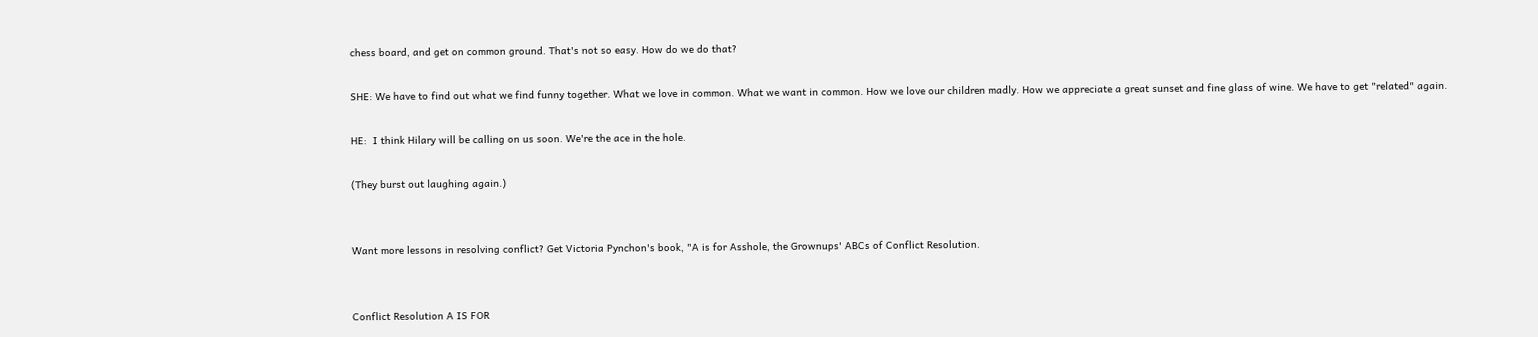chess board, and get on common ground. That's not so easy. How do we do that?

SHE: We have to find out what we find funny together. What we love in common. What we want in common. How we love our children madly. How we appreciate a great sunset and fine glass of wine. We have to get "related" again.

HE:  I think Hilary will be calling on us soon. We're the ace in the hole.

(They burst out laughing again.)


Want more lessons in resolving conflict? Get Victoria Pynchon's book, "A is for Asshole, the Grownups' ABCs of Conflict Resolution.


Conflict Resolution A IS FOR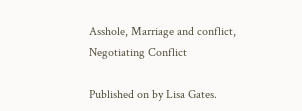Asshole, Marriage and conflict, Negotiating Conflict

Published on by Lisa Gates.